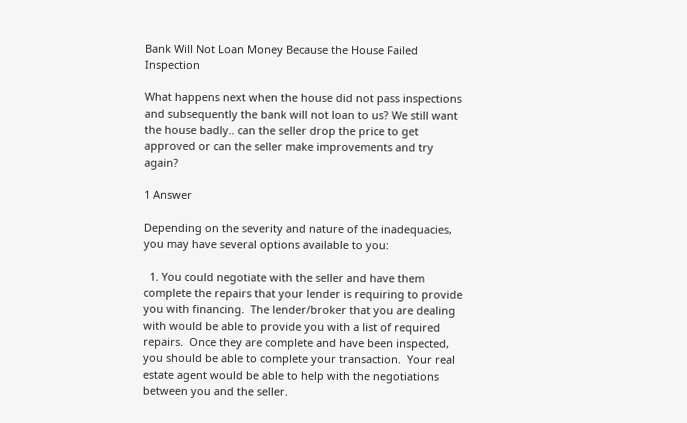Bank Will Not Loan Money Because the House Failed Inspection

What happens next when the house did not pass inspections and subsequently the bank will not loan to us? We still want the house badly.. can the seller drop the price to get approved or can the seller make improvements and try again?

1 Answer

Depending on the severity and nature of the inadequacies, you may have several options available to you:

  1. You could negotiate with the seller and have them complete the repairs that your lender is requiring to provide you with financing.  The lender/broker that you are dealing with would be able to provide you with a list of required repairs.  Once they are complete and have been inspected, you should be able to complete your transaction.  Your real estate agent would be able to help with the negotiations between you and the seller.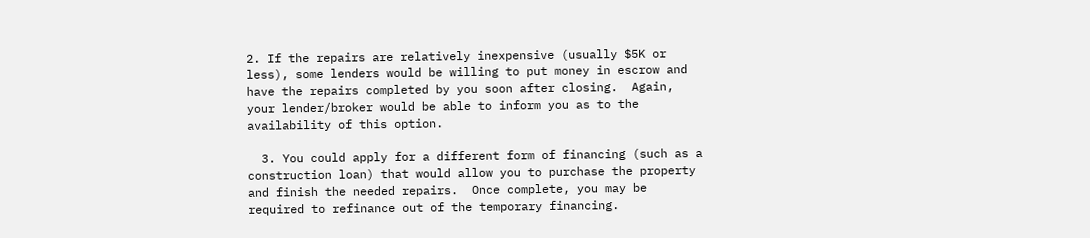2. If the repairs are relatively inexpensive (usually $5K or less), some lenders would be willing to put money in escrow and have the repairs completed by you soon after closing.  Again, your lender/broker would be able to inform you as to the availability of this option.

  3. You could apply for a different form of financing (such as a construction loan) that would allow you to purchase the property and finish the needed repairs.  Once complete, you may be required to refinance out of the temporary financing.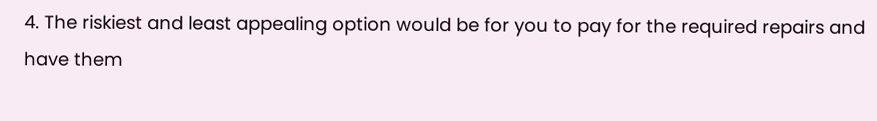4. The riskiest and least appealing option would be for you to pay for the required repairs and have them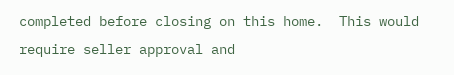completed before closing on this home.  This would require seller approval and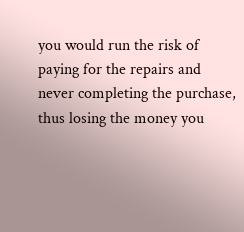you would run the risk of paying for the repairs and never completing the purchase, thus losing the money you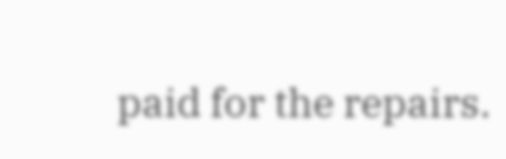paid for the repairs.